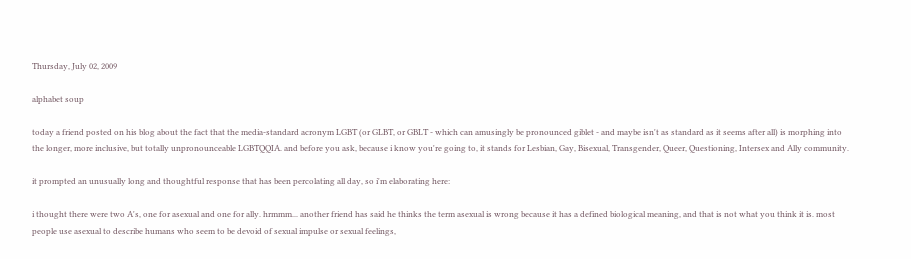Thursday, July 02, 2009

alphabet soup

today a friend posted on his blog about the fact that the media-standard acronym LGBT (or GLBT, or GBLT - which can amusingly be pronounced giblet - and maybe isn't as standard as it seems after all) is morphing into the longer, more inclusive, but totally unpronounceable LGBTQQIA. and before you ask, because i know you're going to, it stands for Lesbian, Gay, Bisexual, Transgender, Queer, Questioning, Intersex and Ally community.

it prompted an unusually long and thoughtful response that has been percolating all day, so i'm elaborating here:

i thought there were two A's, one for asexual and one for ally. hrmmm... another friend has said he thinks the term asexual is wrong because it has a defined biological meaning, and that is not what you think it is. most people use asexual to describe humans who seem to be devoid of sexual impulse or sexual feelings,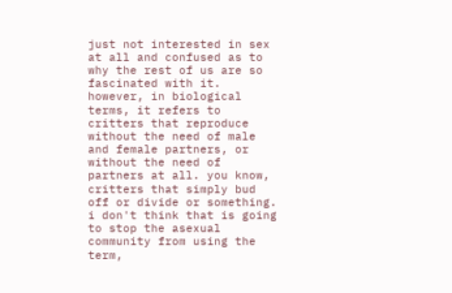just not interested in sex at all and confused as to why the rest of us are so fascinated with it. however, in biological terms, it refers to critters that reproduce without the need of male and female partners, or without the need of partners at all. you know, critters that simply bud off or divide or something. i don't think that is going to stop the asexual community from using the term,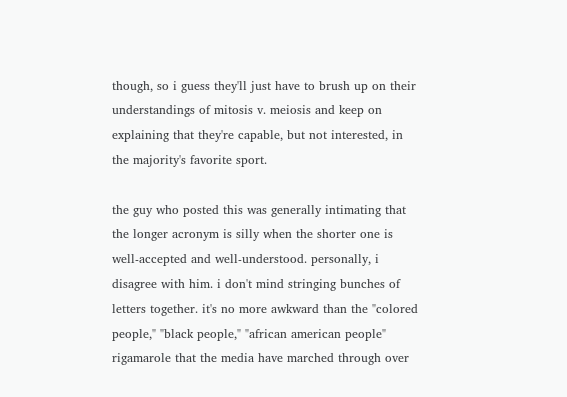though, so i guess they'll just have to brush up on their understandings of mitosis v. meiosis and keep on explaining that they're capable, but not interested, in the majority's favorite sport.

the guy who posted this was generally intimating that the longer acronym is silly when the shorter one is well-accepted and well-understood. personally, i disagree with him. i don't mind stringing bunches of letters together. it's no more awkward than the "colored people," "black people," "african american people" rigamarole that the media have marched through over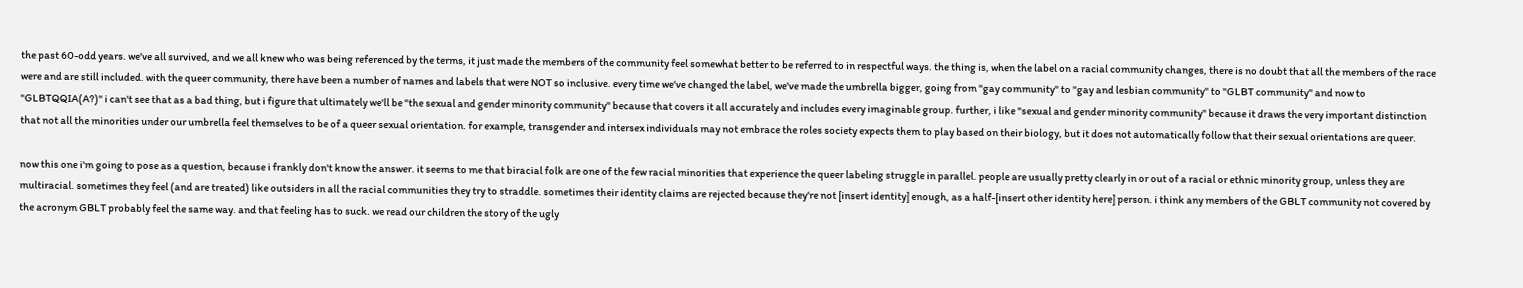the past 60-odd years. we've all survived, and we all knew who was being referenced by the terms, it just made the members of the community feel somewhat better to be referred to in respectful ways. the thing is, when the label on a racial community changes, there is no doubt that all the members of the race were and are still included. with the queer community, there have been a number of names and labels that were NOT so inclusive. every time we've changed the label, we've made the umbrella bigger, going from "gay community" to "gay and lesbian community" to "GLBT community" and now to "GLBTQQIA(A?)" i can't see that as a bad thing, but i figure that ultimately we'll be "the sexual and gender minority community" because that covers it all accurately and includes every imaginable group. further, i like "sexual and gender minority community" because it draws the very important distinction that not all the minorities under our umbrella feel themselves to be of a queer sexual orientation. for example, transgender and intersex individuals may not embrace the roles society expects them to play based on their biology, but it does not automatically follow that their sexual orientations are queer.

now this one i'm going to pose as a question, because i frankly don't know the answer. it seems to me that biracial folk are one of the few racial minorities that experience the queer labeling struggle in parallel. people are usually pretty clearly in or out of a racial or ethnic minority group, unless they are multiracial. sometimes they feel (and are treated) like outsiders in all the racial communities they try to straddle. sometimes their identity claims are rejected because they're not [insert identity] enough, as a half-[insert other identity here] person. i think any members of the GBLT community not covered by the acronym GBLT probably feel the same way. and that feeling has to suck. we read our children the story of the ugly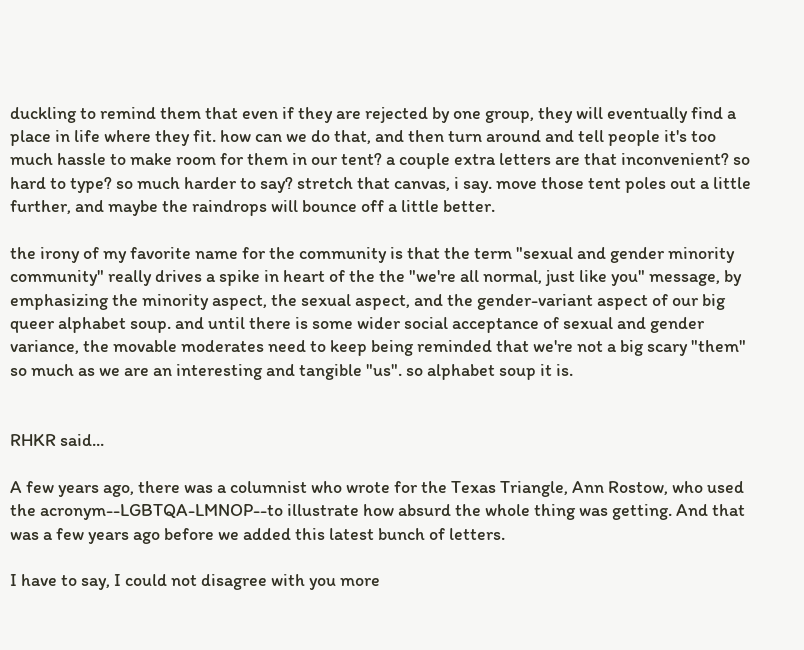duckling to remind them that even if they are rejected by one group, they will eventually find a place in life where they fit. how can we do that, and then turn around and tell people it's too much hassle to make room for them in our tent? a couple extra letters are that inconvenient? so hard to type? so much harder to say? stretch that canvas, i say. move those tent poles out a little further, and maybe the raindrops will bounce off a little better.

the irony of my favorite name for the community is that the term "sexual and gender minority community" really drives a spike in heart of the the "we're all normal, just like you" message, by emphasizing the minority aspect, the sexual aspect, and the gender-variant aspect of our big queer alphabet soup. and until there is some wider social acceptance of sexual and gender variance, the movable moderates need to keep being reminded that we're not a big scary "them" so much as we are an interesting and tangible "us". so alphabet soup it is.


RHKR said...

A few years ago, there was a columnist who wrote for the Texas Triangle, Ann Rostow, who used the acronym--LGBTQA-LMNOP--to illustrate how absurd the whole thing was getting. And that was a few years ago before we added this latest bunch of letters.

I have to say, I could not disagree with you more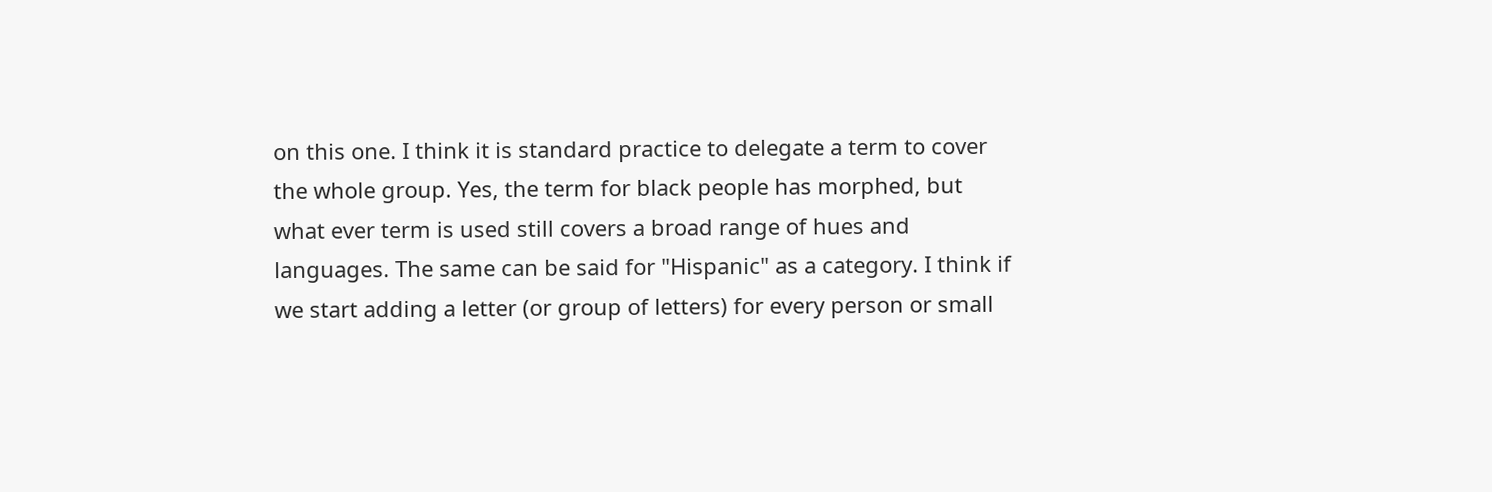on this one. I think it is standard practice to delegate a term to cover the whole group. Yes, the term for black people has morphed, but what ever term is used still covers a broad range of hues and languages. The same can be said for "Hispanic" as a category. I think if we start adding a letter (or group of letters) for every person or small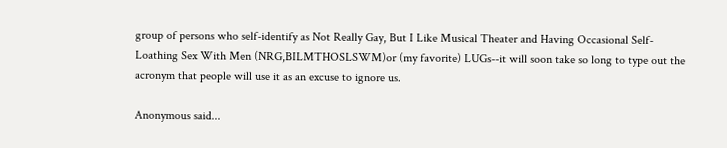group of persons who self-identify as Not Really Gay, But I Like Musical Theater and Having Occasional Self-Loathing Sex With Men (NRG,BILMTHOSLSWM)or (my favorite) LUGs--it will soon take so long to type out the acronym that people will use it as an excuse to ignore us.

Anonymous said...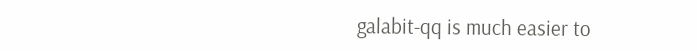galabit-qq is much easier to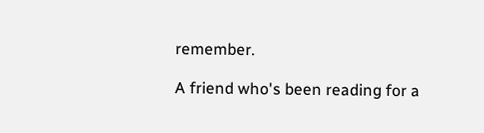remember.

A friend who's been reading for a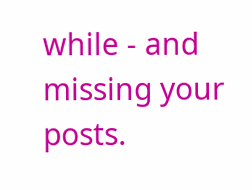while - and missing your posts.